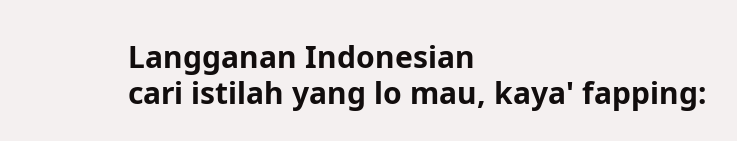Langganan Indonesian
cari istilah yang lo mau, kaya' fapping: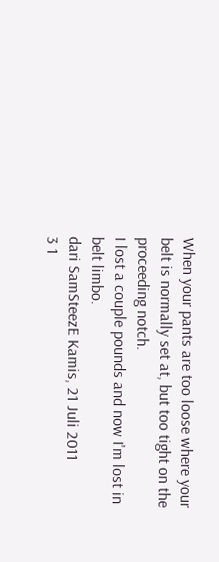When your pants are too loose where your belt is normally set at, but too tight on the proceeding notch.
I lost a couple pounds and now I'm lost in belt limbo.
dari SamSteezE Kamis, 21 Juli 2011
3 1